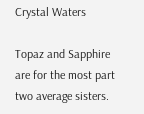Crystal Waters

Topaz and Sapphire are for the most part two average sisters.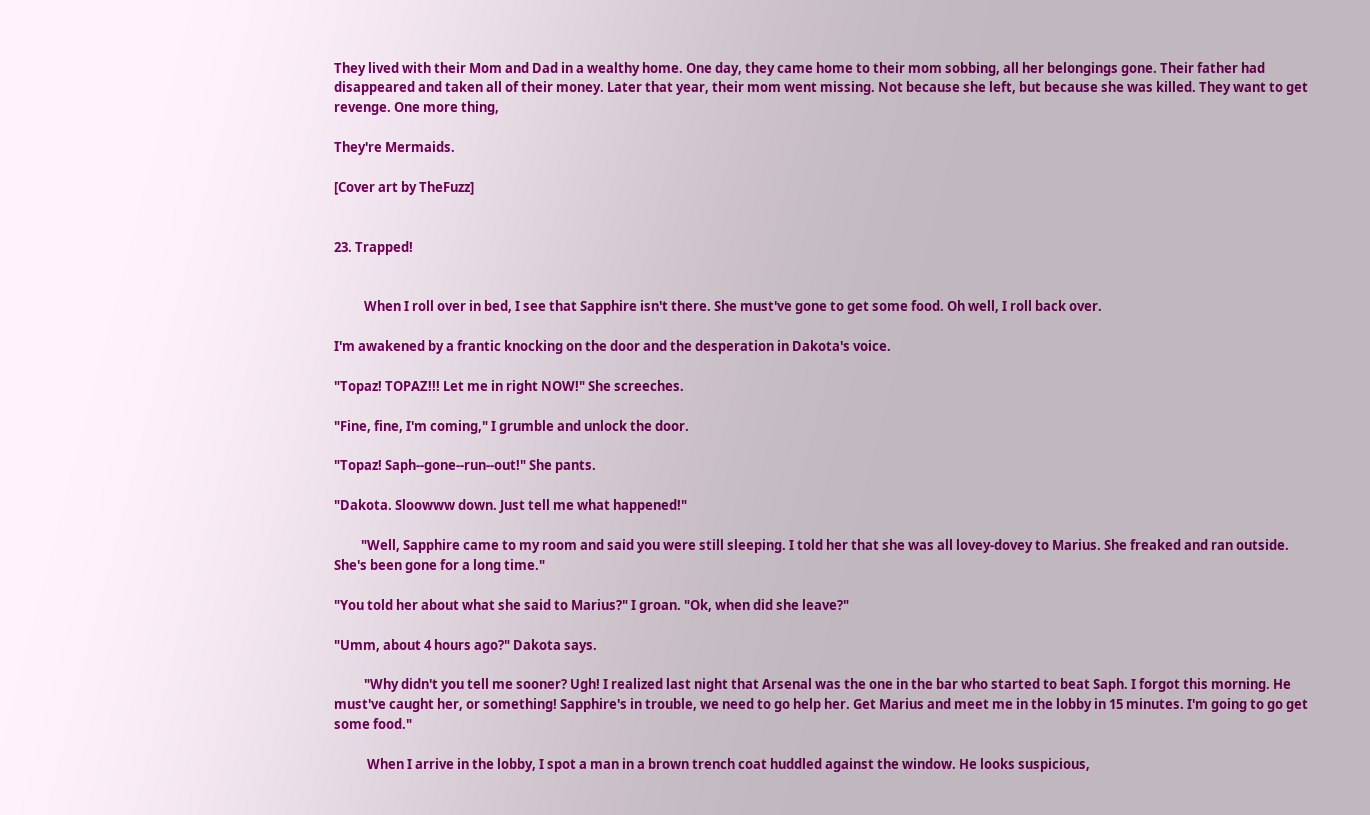They lived with their Mom and Dad in a wealthy home. One day, they came home to their mom sobbing, all her belongings gone. Their father had disappeared and taken all of their money. Later that year, their mom went missing. Not because she left, but because she was killed. They want to get revenge. One more thing,

They're Mermaids.

[Cover art by TheFuzz]


23. Trapped!


          When I roll over in bed, I see that Sapphire isn't there. She must've gone to get some food. Oh well, I roll back over.

I'm awakened by a frantic knocking on the door and the desperation in Dakota's voice.

"Topaz! TOPAZ!!! Let me in right NOW!" She screeches.

"Fine, fine, I'm coming," I grumble and unlock the door.

"Topaz! Saph--gone--run--out!" She pants.

"Dakota. Sloowww down. Just tell me what happened!"

         "Well, Sapphire came to my room and said you were still sleeping. I told her that she was all lovey-dovey to Marius. She freaked and ran outside. She's been gone for a long time."

"You told her about what she said to Marius?" I groan. "Ok, when did she leave?"

"Umm, about 4 hours ago?" Dakota says.

          "Why didn't you tell me sooner? Ugh! I realized last night that Arsenal was the one in the bar who started to beat Saph. I forgot this morning. He must've caught her, or something! Sapphire's in trouble, we need to go help her. Get Marius and meet me in the lobby in 15 minutes. I'm going to go get some food."

           When I arrive in the lobby, I spot a man in a brown trench coat huddled against the window. He looks suspicious,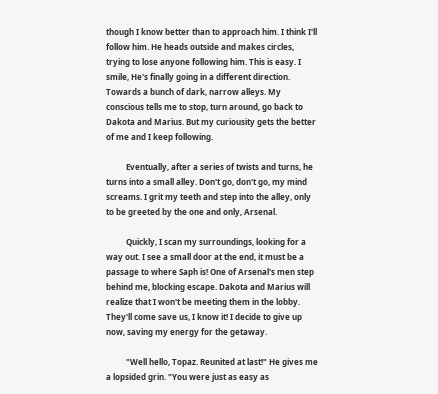though I know better than to approach him. I think I'll follow him. He heads outside and makes circles, trying to lose anyone following him. This is easy. I smile, He's finally going in a different direction. Towards a bunch of dark, narrow alleys. My conscious tells me to stop, turn around, go back to Dakota and Marius. But my curiousity gets the better of me and I keep following.

          Eventually, after a series of twists and turns, he turns into a small alley. Don't go, don't go, my mind screams. I grit my teeth and step into the alley, only to be greeted by the one and only, Arsenal.

          Quickly, I scan my surroundings, looking for a way out. I see a small door at the end, it must be a passage to where Saph is! One of Arsenal's men step behind me, blocking escape. Dakota and Marius will realize that I won't be meeting them in the lobby. They'll come save us, I know it! I decide to give up now, saving my energy for the getaway.

          "Well hello, Topaz. Reunited at last!" He gives me a lopsided grin. "You were just as easy as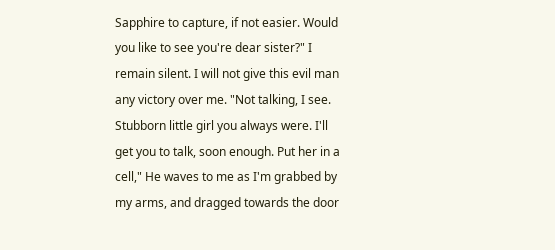Sapphire to capture, if not easier. Would you like to see you're dear sister?" I remain silent. I will not give this evil man any victory over me. "Not talking, I see. Stubborn little girl you always were. I'll get you to talk, soon enough. Put her in a cell," He waves to me as I'm grabbed by my arms, and dragged towards the door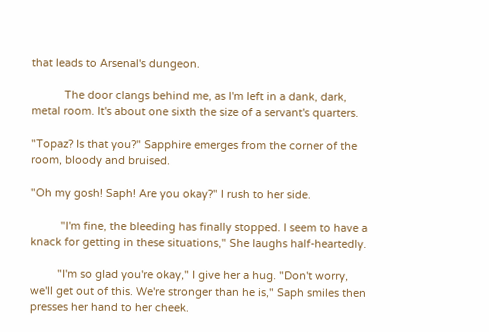that leads to Arsenal's dungeon.

           The door clangs behind me, as I'm left in a dank, dark, metal room. It's about one sixth the size of a servant's quarters.

"Topaz? Is that you?" Sapphire emerges from the corner of the room, bloody and bruised.

"Oh my gosh! Saph! Are you okay?" I rush to her side.

          "I'm fine, the bleeding has finally stopped. I seem to have a knack for getting in these situations," She laughs half-heartedly.

         "I'm so glad you're okay," I give her a hug. "Don't worry, we'll get out of this. We're stronger than he is," Saph smiles then presses her hand to her cheek.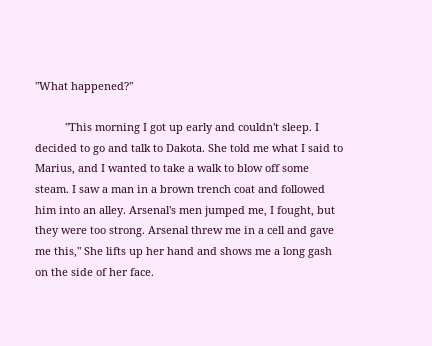"What happened?"

          "This morning I got up early and couldn't sleep. I decided to go and talk to Dakota. She told me what I said to Marius, and I wanted to take a walk to blow off some steam. I saw a man in a brown trench coat and followed him into an alley. Arsenal's men jumped me, I fought, but they were too strong. Arsenal threw me in a cell and gave me this," She lifts up her hand and shows me a long gash on the side of her face.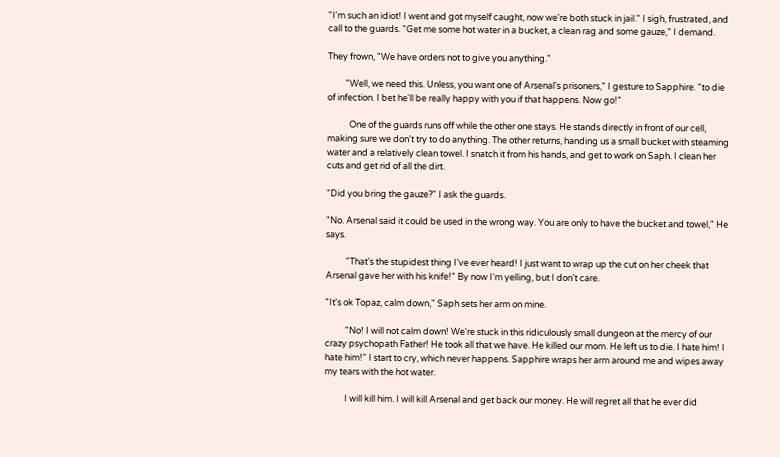"I'm such an idiot! I went and got myself caught, now we're both stuck in jail." I sigh, frustrated, and call to the guards. "Get me some hot water in a bucket, a clean rag and some gauze," I demand.

They frown, "We have orders not to give you anything."

         "Well, we need this. Unless, you want one of Arsenal's prisoners," I gesture to Sapphire. "to die of infection. I bet he'll be really happy with you if that happens. Now go!"

           One of the guards runs off while the other one stays. He stands directly in front of our cell, making sure we don't try to do anything. The other returns, handing us a small bucket with steaming water and a relatively clean towel. I snatch it from his hands, and get to work on Saph. I clean her cuts and get rid of all the dirt.

"Did you bring the gauze?" I ask the guards.

"No. Arsenal said it could be used in the wrong way. You are only to have the bucket and towel," He says.

          "That's the stupidest thing I've ever heard! I just want to wrap up the cut on her cheek that Arsenal gave her with his knife!" By now I'm yelling, but I don't care.

"It's ok Topaz, calm down," Saph sets her arm on mine.

          "No! I will not calm down! We're stuck in this ridiculously small dungeon at the mercy of our crazy psychopath Father! He took all that we have. He killed our mom. He left us to die. I hate him! I hate him!" I start to cry, which never happens. Sapphire wraps her arm around me and wipes away my tears with the hot water.

          I will kill him. I will kill Arsenal and get back our money. He will regret all that he ever did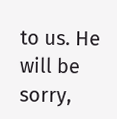to us. He will be sorry,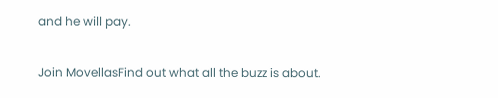and he will pay.


Join MovellasFind out what all the buzz is about.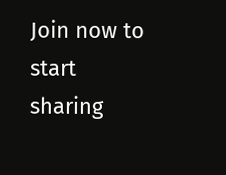Join now to start sharing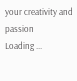your creativity and passion
Loading ...